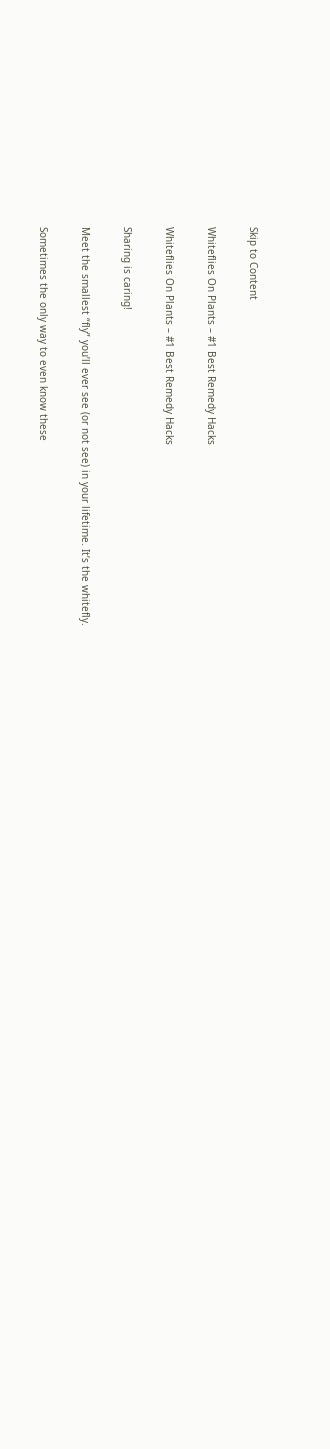Skip to Content

Whiteflies On Plants – #1 Best Remedy Hacks

Whiteflies On Plants – #1 Best Remedy Hacks

Sharing is caring!

Meet the smallest “fly” you’ll ever see (or not see) in your lifetime. It’s the whitefly.

Sometimes the only way to even know these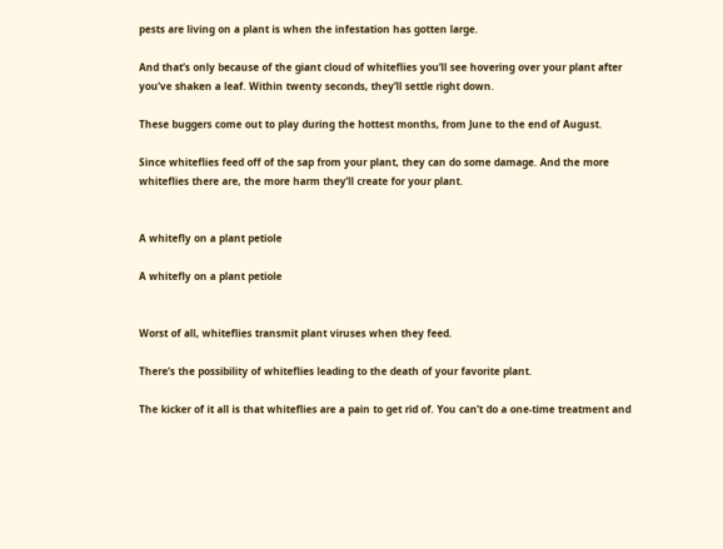pests are living on a plant is when the infestation has gotten large.

And that’s only because of the giant cloud of whiteflies you’ll see hovering over your plant after you’ve shaken a leaf. Within twenty seconds, they’ll settle right down.

These buggers come out to play during the hottest months, from June to the end of August.

Since whiteflies feed off of the sap from your plant, they can do some damage. And the more whiteflies there are, the more harm they’ll create for your plant.


A whitefly on a plant petiole

A whitefly on a plant petiole


Worst of all, whiteflies transmit plant viruses when they feed.

There’s the possibility of whiteflies leading to the death of your favorite plant.

The kicker of it all is that whiteflies are a pain to get rid of. You can’t do a one-time treatment and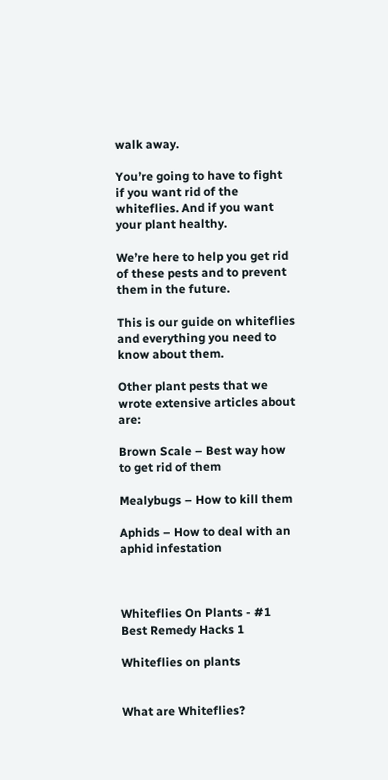walk away.

You’re going to have to fight if you want rid of the whiteflies. And if you want your plant healthy.

We’re here to help you get rid of these pests and to prevent them in the future.

This is our guide on whiteflies and everything you need to know about them.

Other plant pests that we wrote extensive articles about are:

Brown Scale – Best way how to get rid of them

Mealybugs – How to kill them

Aphids – How to deal with an aphid infestation



Whiteflies On Plants - #1 Best Remedy Hacks 1

Whiteflies on plants


What are Whiteflies?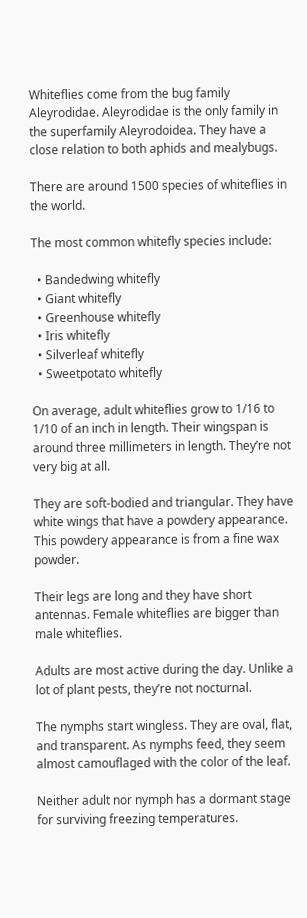Whiteflies come from the bug family Aleyrodidae. Aleyrodidae is the only family in the superfamily Aleyrodoidea. They have a close relation to both aphids and mealybugs.

There are around 1500 species of whiteflies in the world.

The most common whitefly species include:

  • Bandedwing whitefly
  • Giant whitefly
  • Greenhouse whitefly
  • Iris whitefly
  • Silverleaf whitefly
  • Sweetpotato whitefly

On average, adult whiteflies grow to 1/16 to 1/10 of an inch in length. Their wingspan is around three millimeters in length. They’re not very big at all.

They are soft-bodied and triangular. They have white wings that have a powdery appearance. This powdery appearance is from a fine wax powder.

Their legs are long and they have short antennas. Female whiteflies are bigger than male whiteflies.

Adults are most active during the day. Unlike a lot of plant pests, they’re not nocturnal.

The nymphs start wingless. They are oval, flat, and transparent. As nymphs feed, they seem almost camouflaged with the color of the leaf.

Neither adult nor nymph has a dormant stage for surviving freezing temperatures.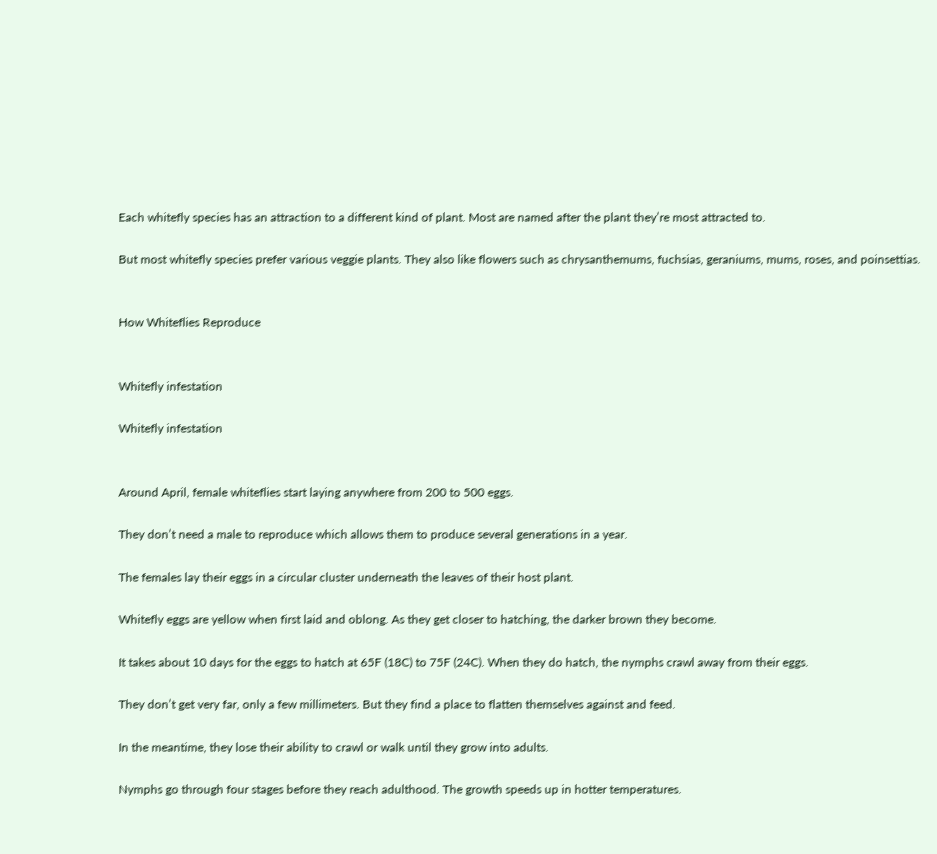Each whitefly species has an attraction to a different kind of plant. Most are named after the plant they’re most attracted to.

But most whitefly species prefer various veggie plants. They also like flowers such as chrysanthemums, fuchsias, geraniums, mums, roses, and poinsettias.


How Whiteflies Reproduce


Whitefly infestation

Whitefly infestation


Around April, female whiteflies start laying anywhere from 200 to 500 eggs.

They don’t need a male to reproduce which allows them to produce several generations in a year.

The females lay their eggs in a circular cluster underneath the leaves of their host plant.

Whitefly eggs are yellow when first laid and oblong. As they get closer to hatching, the darker brown they become.

It takes about 10 days for the eggs to hatch at 65F (18C) to 75F (24C). When they do hatch, the nymphs crawl away from their eggs.

They don’t get very far, only a few millimeters. But they find a place to flatten themselves against and feed.

In the meantime, they lose their ability to crawl or walk until they grow into adults.

Nymphs go through four stages before they reach adulthood. The growth speeds up in hotter temperatures.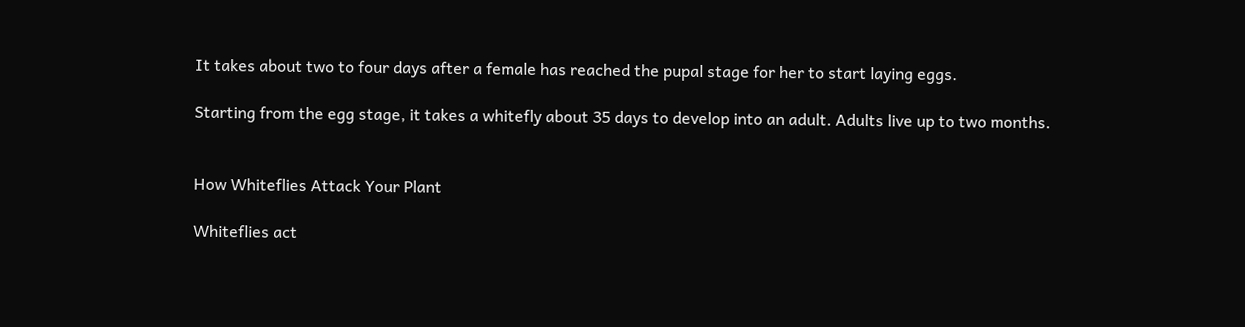It takes about two to four days after a female has reached the pupal stage for her to start laying eggs.

Starting from the egg stage, it takes a whitefly about 35 days to develop into an adult. Adults live up to two months.


How Whiteflies Attack Your Plant

Whiteflies act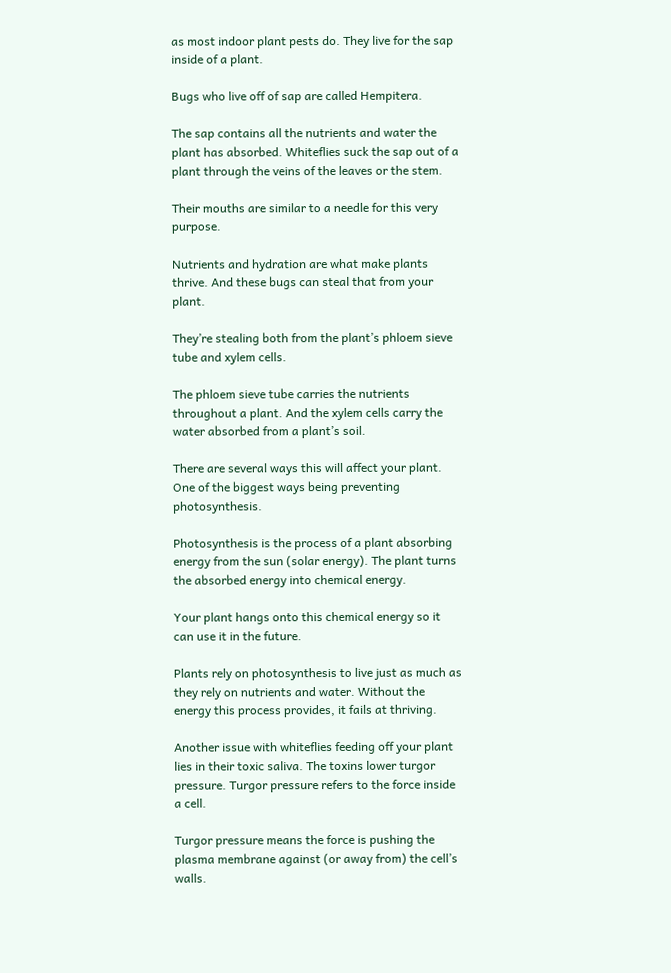as most indoor plant pests do. They live for the sap inside of a plant.

Bugs who live off of sap are called Hempitera.

The sap contains all the nutrients and water the plant has absorbed. Whiteflies suck the sap out of a plant through the veins of the leaves or the stem.

Their mouths are similar to a needle for this very purpose.

Nutrients and hydration are what make plants thrive. And these bugs can steal that from your plant.

They’re stealing both from the plant’s phloem sieve tube and xylem cells.

The phloem sieve tube carries the nutrients throughout a plant. And the xylem cells carry the water absorbed from a plant’s soil.

There are several ways this will affect your plant. One of the biggest ways being preventing photosynthesis.

Photosynthesis is the process of a plant absorbing energy from the sun (solar energy). The plant turns the absorbed energy into chemical energy.

Your plant hangs onto this chemical energy so it can use it in the future.

Plants rely on photosynthesis to live just as much as they rely on nutrients and water. Without the energy this process provides, it fails at thriving.

Another issue with whiteflies feeding off your plant lies in their toxic saliva. The toxins lower turgor pressure. Turgor pressure refers to the force inside a cell.

Turgor pressure means the force is pushing the plasma membrane against (or away from) the cell’s walls.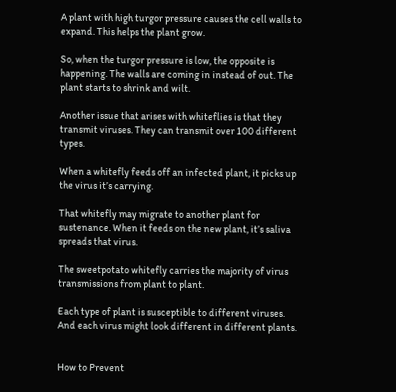A plant with high turgor pressure causes the cell walls to expand. This helps the plant grow.

So, when the turgor pressure is low, the opposite is happening. The walls are coming in instead of out. The plant starts to shrink and wilt.

Another issue that arises with whiteflies is that they transmit viruses. They can transmit over 100 different types.

When a whitefly feeds off an infected plant, it picks up the virus it’s carrying.

That whitefly may migrate to another plant for sustenance. When it feeds on the new plant, it’s saliva spreads that virus.

The sweetpotato whitefly carries the majority of virus transmissions from plant to plant.

Each type of plant is susceptible to different viruses. And each virus might look different in different plants.


How to Prevent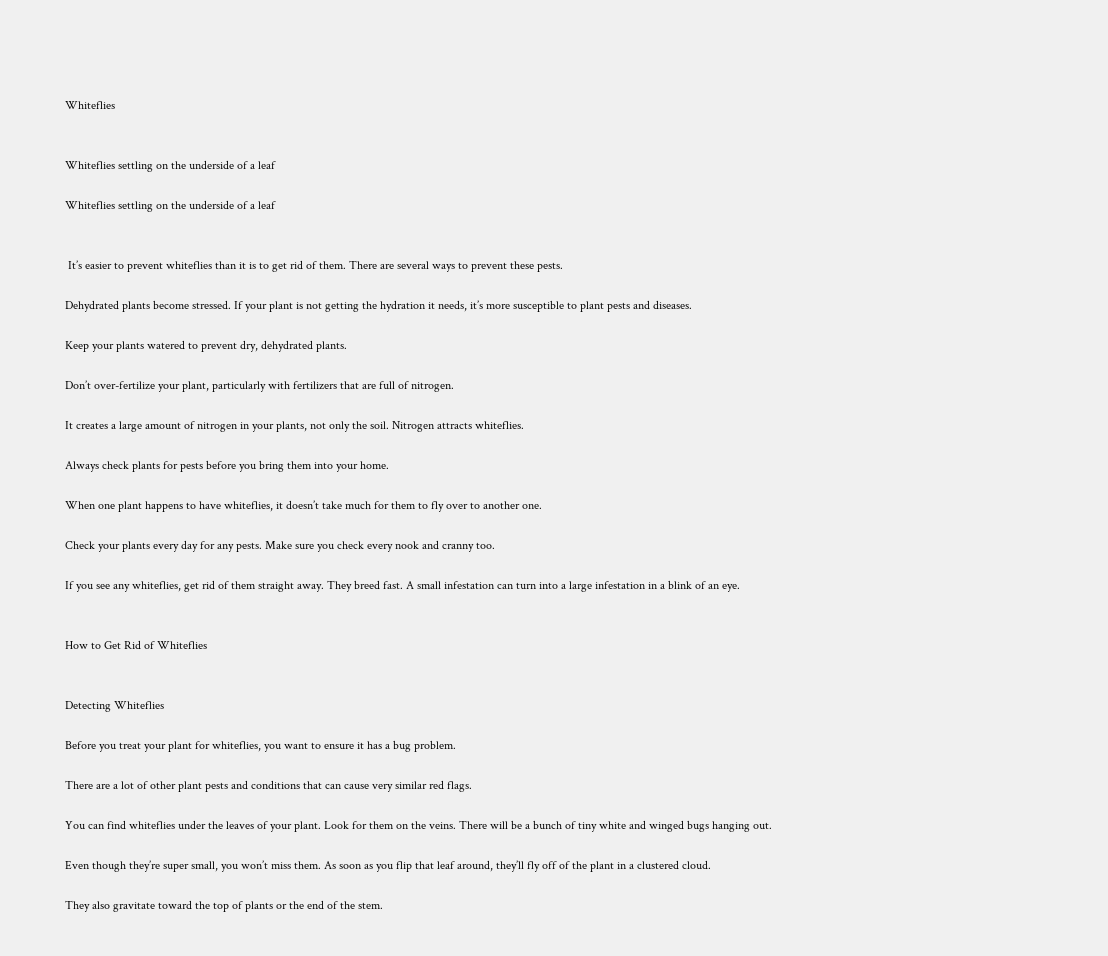Whiteflies


Whiteflies settling on the underside of a leaf

Whiteflies settling on the underside of a leaf


 It’s easier to prevent whiteflies than it is to get rid of them. There are several ways to prevent these pests.

Dehydrated plants become stressed. If your plant is not getting the hydration it needs, it’s more susceptible to plant pests and diseases.

Keep your plants watered to prevent dry, dehydrated plants.

Don’t over-fertilize your plant, particularly with fertilizers that are full of nitrogen.

It creates a large amount of nitrogen in your plants, not only the soil. Nitrogen attracts whiteflies.

Always check plants for pests before you bring them into your home.

When one plant happens to have whiteflies, it doesn’t take much for them to fly over to another one.

Check your plants every day for any pests. Make sure you check every nook and cranny too.

If you see any whiteflies, get rid of them straight away. They breed fast. A small infestation can turn into a large infestation in a blink of an eye.


How to Get Rid of Whiteflies


Detecting Whiteflies

Before you treat your plant for whiteflies, you want to ensure it has a bug problem.

There are a lot of other plant pests and conditions that can cause very similar red flags.

You can find whiteflies under the leaves of your plant. Look for them on the veins. There will be a bunch of tiny white and winged bugs hanging out.

Even though they’re super small, you won’t miss them. As soon as you flip that leaf around, they’ll fly off of the plant in a clustered cloud.

They also gravitate toward the top of plants or the end of the stem.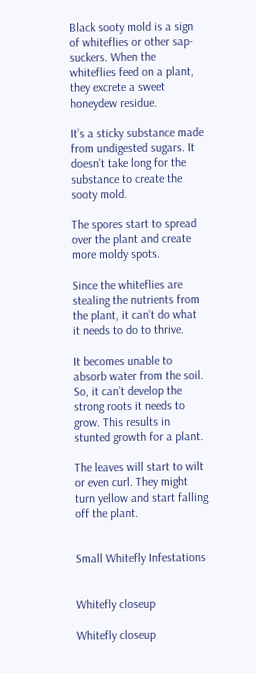Black sooty mold is a sign of whiteflies or other sap-suckers. When the whiteflies feed on a plant, they excrete a sweet honeydew residue.

It’s a sticky substance made from undigested sugars. It doesn’t take long for the substance to create the sooty mold.

The spores start to spread over the plant and create more moldy spots.

Since the whiteflies are stealing the nutrients from the plant, it can’t do what it needs to do to thrive.

It becomes unable to absorb water from the soil. So, it can’t develop the strong roots it needs to grow. This results in stunted growth for a plant.

The leaves will start to wilt or even curl. They might turn yellow and start falling off the plant.


Small Whitefly Infestations


Whitefly closeup

Whitefly closeup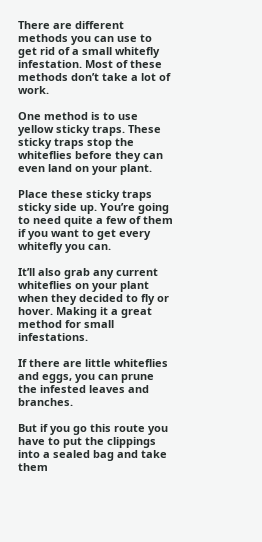There are different methods you can use to get rid of a small whitefly infestation. Most of these methods don’t take a lot of work.

One method is to use yellow sticky traps. These sticky traps stop the whiteflies before they can even land on your plant.

Place these sticky traps sticky side up. You’re going to need quite a few of them if you want to get every whitefly you can.

It’ll also grab any current whiteflies on your plant when they decided to fly or hover. Making it a great method for small infestations.

If there are little whiteflies and eggs, you can prune the infested leaves and branches.

But if you go this route you have to put the clippings into a sealed bag and take them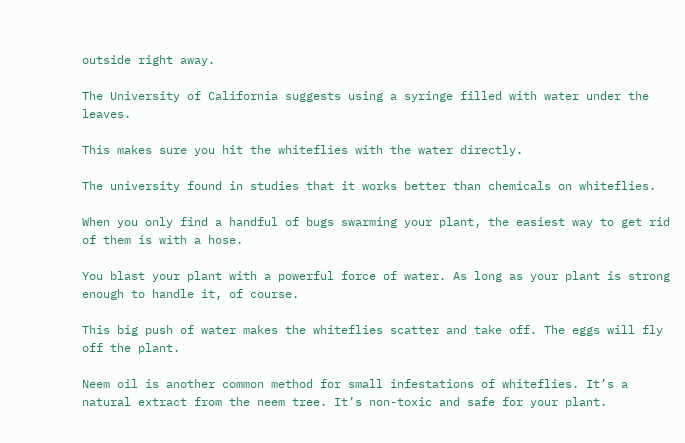outside right away.

The University of California suggests using a syringe filled with water under the leaves.

This makes sure you hit the whiteflies with the water directly.

The university found in studies that it works better than chemicals on whiteflies.

When you only find a handful of bugs swarming your plant, the easiest way to get rid of them is with a hose.

You blast your plant with a powerful force of water. As long as your plant is strong enough to handle it, of course.

This big push of water makes the whiteflies scatter and take off. The eggs will fly off the plant.

Neem oil is another common method for small infestations of whiteflies. It’s a natural extract from the neem tree. It’s non-toxic and safe for your plant.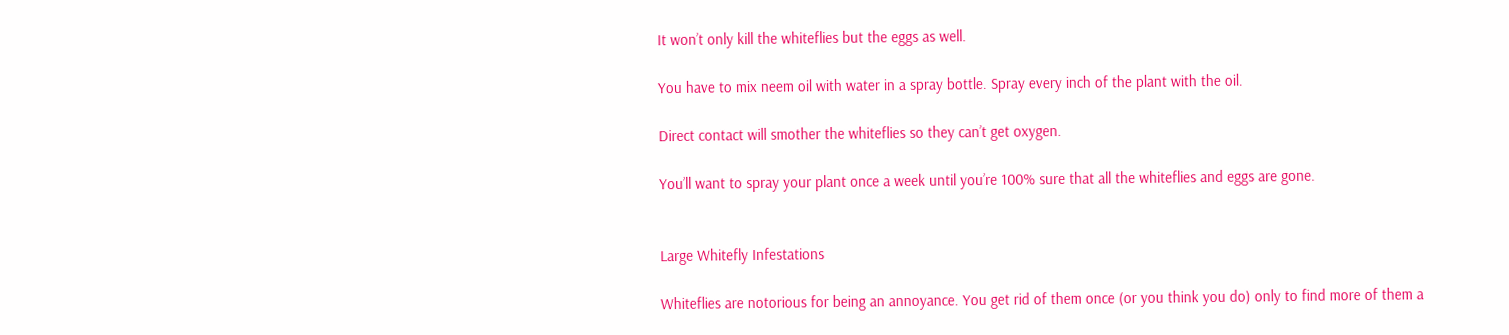It won’t only kill the whiteflies but the eggs as well.

You have to mix neem oil with water in a spray bottle. Spray every inch of the plant with the oil.

Direct contact will smother the whiteflies so they can’t get oxygen.

You’ll want to spray your plant once a week until you’re 100% sure that all the whiteflies and eggs are gone.


Large Whitefly Infestations

Whiteflies are notorious for being an annoyance. You get rid of them once (or you think you do) only to find more of them a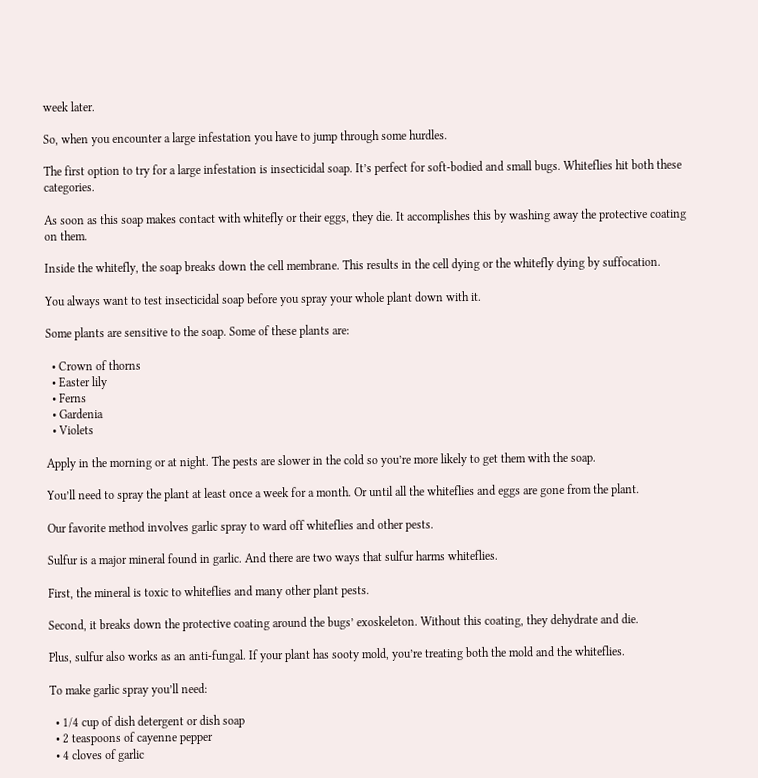week later.

So, when you encounter a large infestation you have to jump through some hurdles.

The first option to try for a large infestation is insecticidal soap. It’s perfect for soft-bodied and small bugs. Whiteflies hit both these categories.

As soon as this soap makes contact with whitefly or their eggs, they die. It accomplishes this by washing away the protective coating on them.

Inside the whitefly, the soap breaks down the cell membrane. This results in the cell dying or the whitefly dying by suffocation.

You always want to test insecticidal soap before you spray your whole plant down with it.

Some plants are sensitive to the soap. Some of these plants are:

  • Crown of thorns
  • Easter lily
  • Ferns
  • Gardenia
  • Violets

Apply in the morning or at night. The pests are slower in the cold so you’re more likely to get them with the soap.

You’ll need to spray the plant at least once a week for a month. Or until all the whiteflies and eggs are gone from the plant.

Our favorite method involves garlic spray to ward off whiteflies and other pests.

Sulfur is a major mineral found in garlic. And there are two ways that sulfur harms whiteflies.

First, the mineral is toxic to whiteflies and many other plant pests.

Second, it breaks down the protective coating around the bugs’ exoskeleton. Without this coating, they dehydrate and die.

Plus, sulfur also works as an anti-fungal. If your plant has sooty mold, you’re treating both the mold and the whiteflies.

To make garlic spray you’ll need:

  • 1/4 cup of dish detergent or dish soap
  • 2 teaspoons of cayenne pepper
  • 4 cloves of garlic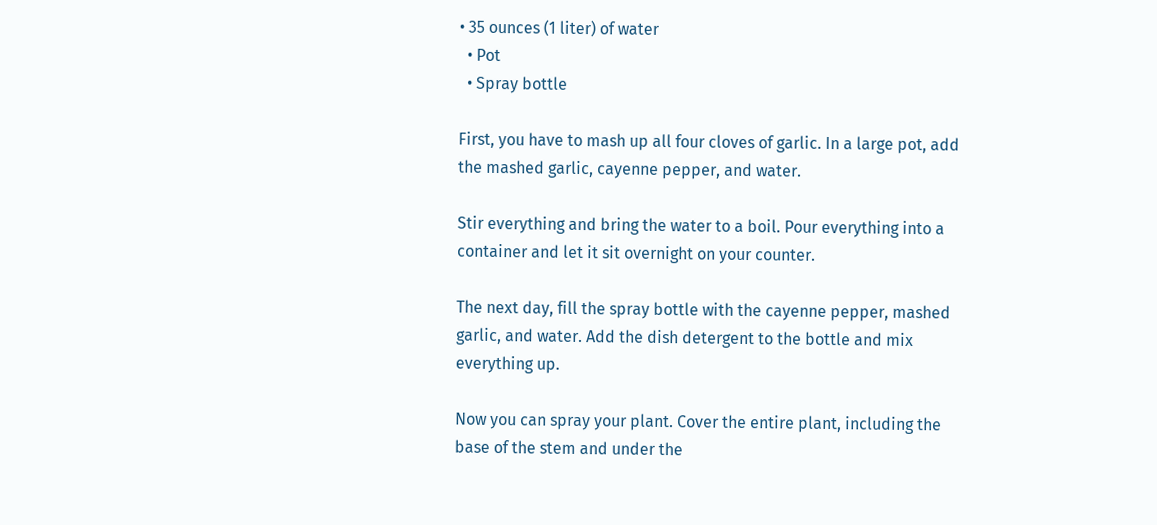• 35 ounces (1 liter) of water
  • Pot
  • Spray bottle

First, you have to mash up all four cloves of garlic. In a large pot, add the mashed garlic, cayenne pepper, and water.

Stir everything and bring the water to a boil. Pour everything into a container and let it sit overnight on your counter.

The next day, fill the spray bottle with the cayenne pepper, mashed garlic, and water. Add the dish detergent to the bottle and mix everything up.

Now you can spray your plant. Cover the entire plant, including the base of the stem and under the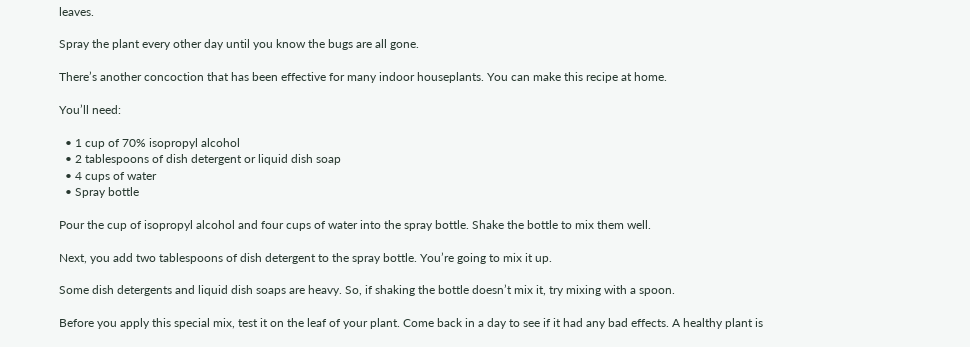leaves.

Spray the plant every other day until you know the bugs are all gone.

There’s another concoction that has been effective for many indoor houseplants. You can make this recipe at home.

You’ll need:

  • 1 cup of 70% isopropyl alcohol
  • 2 tablespoons of dish detergent or liquid dish soap
  • 4 cups of water
  • Spray bottle

Pour the cup of isopropyl alcohol and four cups of water into the spray bottle. Shake the bottle to mix them well.

Next, you add two tablespoons of dish detergent to the spray bottle. You’re going to mix it up.

Some dish detergents and liquid dish soaps are heavy. So, if shaking the bottle doesn’t mix it, try mixing with a spoon.

Before you apply this special mix, test it on the leaf of your plant. Come back in a day to see if it had any bad effects. A healthy plant is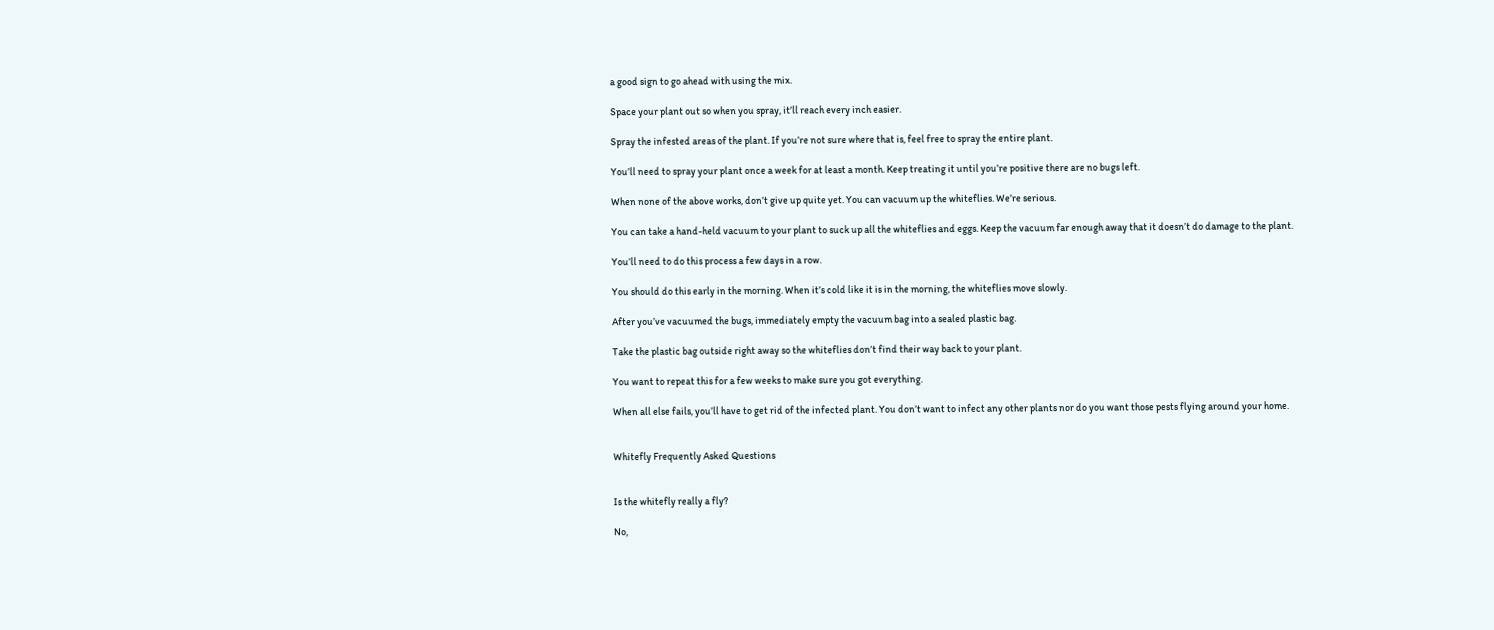a good sign to go ahead with using the mix.

Space your plant out so when you spray, it’ll reach every inch easier.

Spray the infested areas of the plant. If you’re not sure where that is, feel free to spray the entire plant.

You’ll need to spray your plant once a week for at least a month. Keep treating it until you’re positive there are no bugs left.

When none of the above works, don’t give up quite yet. You can vacuum up the whiteflies. We’re serious.

You can take a hand-held vacuum to your plant to suck up all the whiteflies and eggs. Keep the vacuum far enough away that it doesn’t do damage to the plant.

You’ll need to do this process a few days in a row.

You should do this early in the morning. When it’s cold like it is in the morning, the whiteflies move slowly.

After you’ve vacuumed the bugs, immediately empty the vacuum bag into a sealed plastic bag.

Take the plastic bag outside right away so the whiteflies don’t find their way back to your plant.

You want to repeat this for a few weeks to make sure you got everything.

When all else fails, you’ll have to get rid of the infected plant. You don’t want to infect any other plants nor do you want those pests flying around your home.


Whitefly Frequently Asked Questions


Is the whitefly really a fly?

No,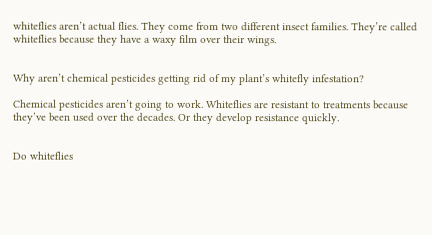whiteflies aren’t actual flies. They come from two different insect families. They’re called whiteflies because they have a waxy film over their wings.


Why aren’t chemical pesticides getting rid of my plant’s whitefly infestation?

Chemical pesticides aren’t going to work. Whiteflies are resistant to treatments because they’ve been used over the decades. Or they develop resistance quickly.


Do whiteflies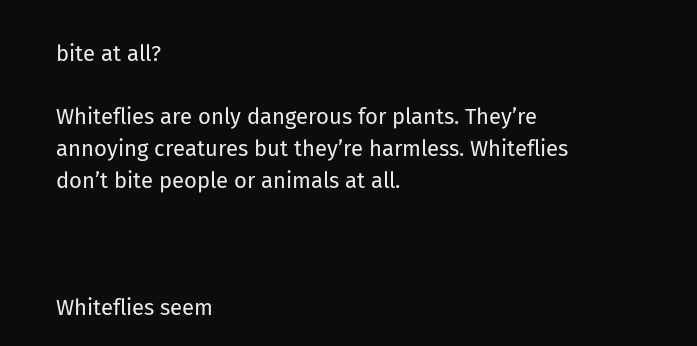bite at all?

Whiteflies are only dangerous for plants. They’re annoying creatures but they’re harmless. Whiteflies don’t bite people or animals at all.



Whiteflies seem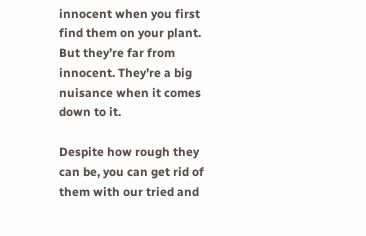innocent when you first find them on your plant. But they’re far from innocent. They’re a big nuisance when it comes down to it.

Despite how rough they can be, you can get rid of them with our tried and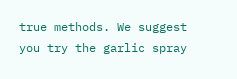true methods. We suggest you try the garlic spray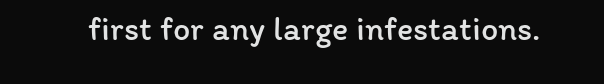first for any large infestations.